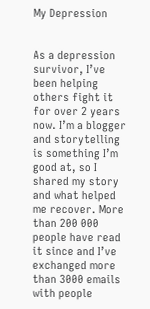My Depression


As a depression survivor, I’ve been helping others fight it for over 2 years now. I’m a blogger and storytelling is something I’m good at, so I shared my story and what helped me recover. More than 200 000 people have read it since and I’ve exchanged more than 3000 emails with people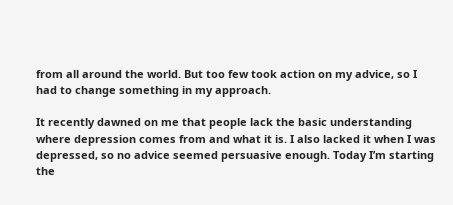from all around the world. But too few took action on my advice, so I had to change something in my approach.

It recently dawned on me that people lack the basic understanding where depression comes from and what it is. I also lacked it when I was depressed, so no advice seemed persuasive enough. Today I’m starting the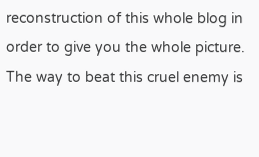reconstruction of this whole blog in order to give you the whole picture. The way to beat this cruel enemy is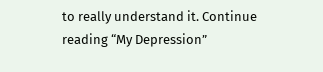to really understand it. Continue reading “My Depression”